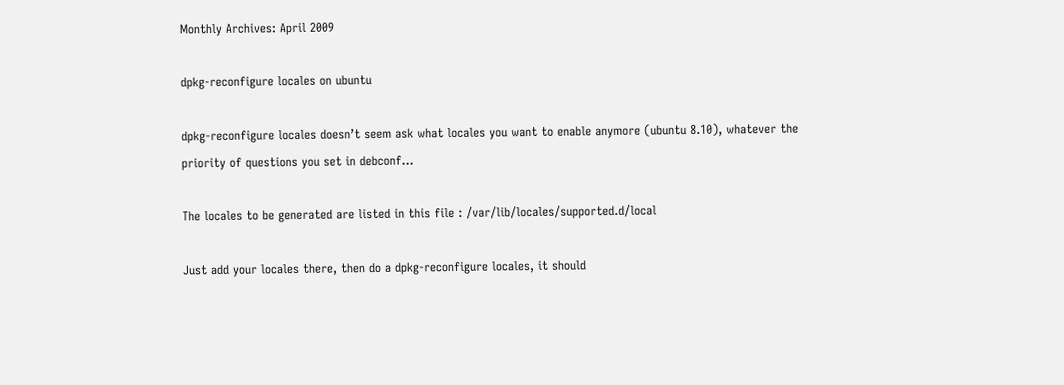Monthly Archives: April 2009

dpkg-reconfigure locales on ubuntu

dpkg-reconfigure locales doesn’t seem ask what locales you want to enable anymore (ubuntu 8.10), whatever the priority of questions you set in debconf…

The locales to be generated are listed in this file : /var/lib/locales/supported.d/local

Just add your locales there, then do a dpkg-reconfigure locales, it should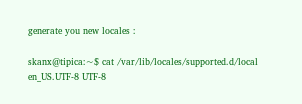generate you new locales :

skanx@tipica:~$ cat /var/lib/locales/supported.d/local
en_US.UTF-8 UTF-8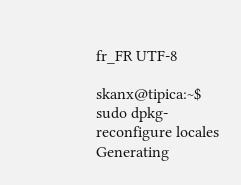fr_FR UTF-8

skanx@tipica:~$ sudo dpkg-reconfigure locales
Generating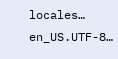locales…
en_US.UTF-8…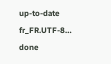up-to-date
fr_FR.UTF-8… done